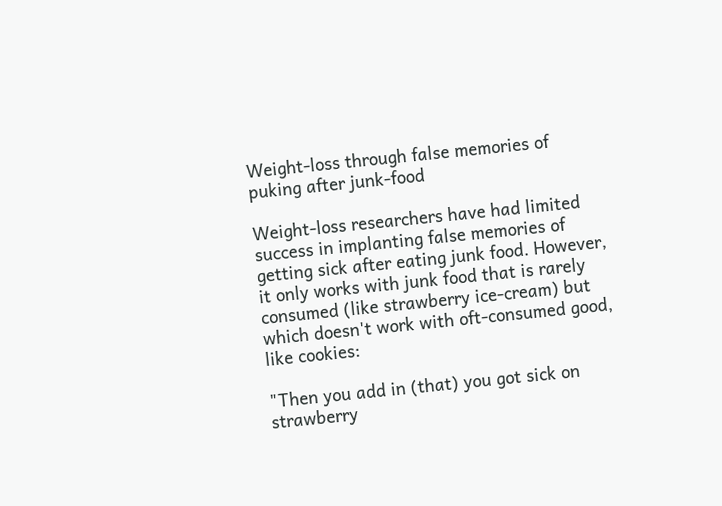Weight-loss through false memories of puking after junk-food

Weight-loss researchers have had limited success in implanting false memories of getting sick after eating junk food. However, it only works with junk food that is rarely consumed (like strawberry ice-cream) but which doesn't work with oft-consumed good, like cookies:

"Then you add in (that) you got sick on strawberry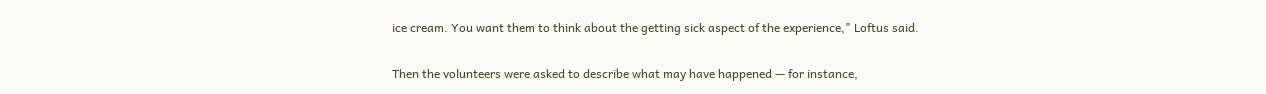ice cream. You want them to think about the getting sick aspect of the experience," Loftus said.

Then the volunteers were asked to describe what may have happened — for instance,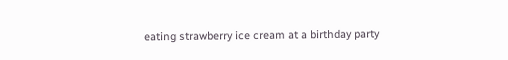eating strawberry ice cream at a birthday party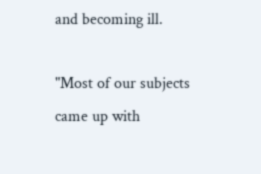and becoming ill.

"Most of our subjects came up with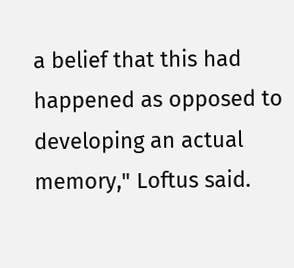a belief that this had happened as opposed to developing an actual memory," Loftus said.